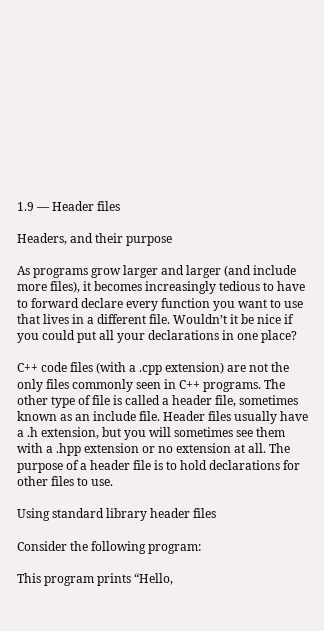1.9 — Header files

Headers, and their purpose

As programs grow larger and larger (and include more files), it becomes increasingly tedious to have to forward declare every function you want to use that lives in a different file. Wouldn’t it be nice if you could put all your declarations in one place?

C++ code files (with a .cpp extension) are not the only files commonly seen in C++ programs. The other type of file is called a header file, sometimes known as an include file. Header files usually have a .h extension, but you will sometimes see them with a .hpp extension or no extension at all. The purpose of a header file is to hold declarations for other files to use.

Using standard library header files

Consider the following program:

This program prints “Hello,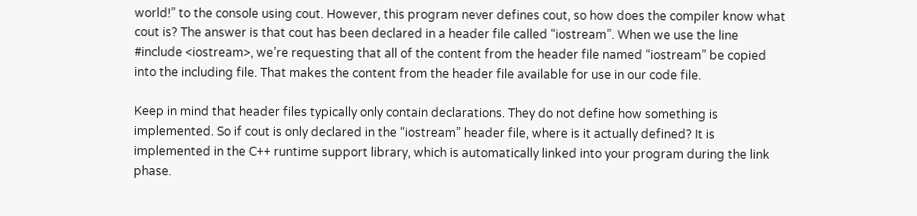world!” to the console using cout. However, this program never defines cout, so how does the compiler know what cout is? The answer is that cout has been declared in a header file called “iostream”. When we use the line #include <iostream>, we’re requesting that all of the content from the header file named “iostream” be copied into the including file. That makes the content from the header file available for use in our code file.

Keep in mind that header files typically only contain declarations. They do not define how something is implemented. So if cout is only declared in the “iostream” header file, where is it actually defined? It is implemented in the C++ runtime support library, which is automatically linked into your program during the link phase.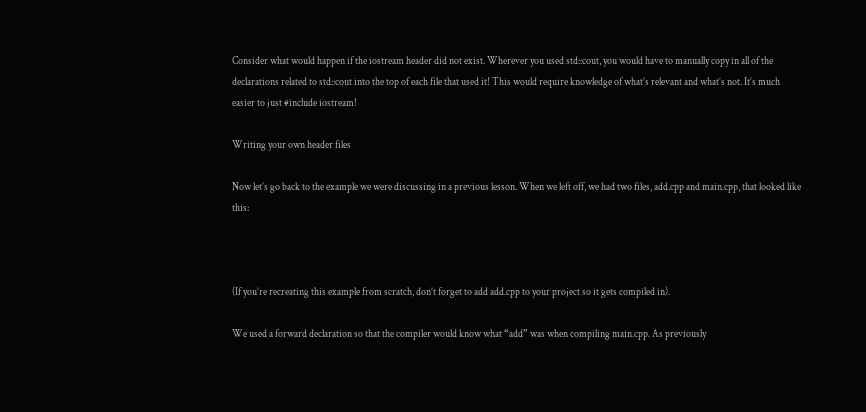Consider what would happen if the iostream header did not exist. Wherever you used std::cout, you would have to manually copy in all of the declarations related to std::cout into the top of each file that used it! This would require knowledge of what’s relevant and what’s not. It’s much easier to just #include iostream!

Writing your own header files

Now let’s go back to the example we were discussing in a previous lesson. When we left off, we had two files, add.cpp and main.cpp, that looked like this:



(If you’re recreating this example from scratch, don’t forget to add add.cpp to your project so it gets compiled in).

We used a forward declaration so that the compiler would know what “add” was when compiling main.cpp. As previously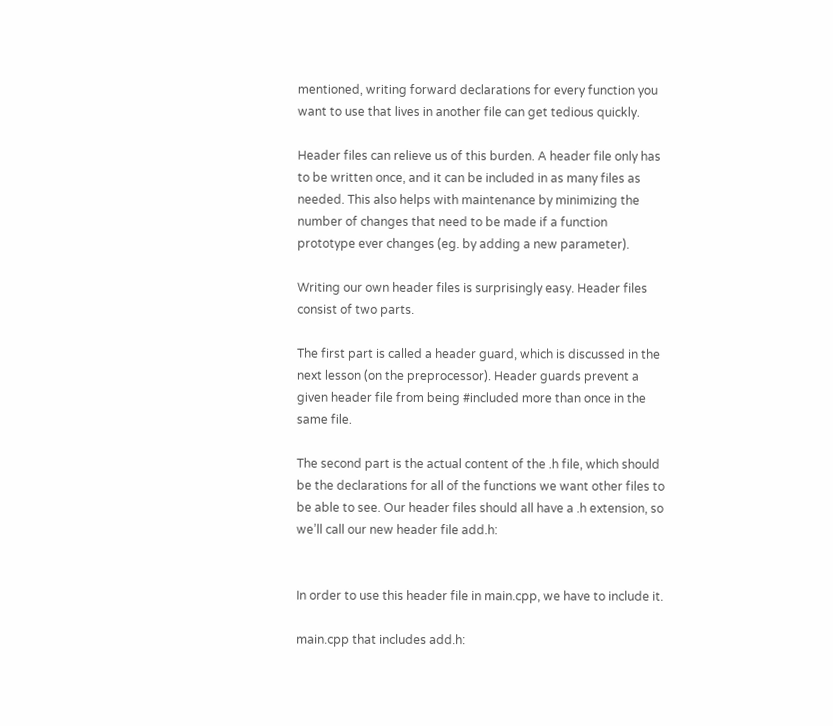mentioned, writing forward declarations for every function you want to use that lives in another file can get tedious quickly.

Header files can relieve us of this burden. A header file only has to be written once, and it can be included in as many files as needed. This also helps with maintenance by minimizing the number of changes that need to be made if a function prototype ever changes (eg. by adding a new parameter).

Writing our own header files is surprisingly easy. Header files consist of two parts.

The first part is called a header guard, which is discussed in the next lesson (on the preprocessor). Header guards prevent a given header file from being #included more than once in the same file.

The second part is the actual content of the .h file, which should be the declarations for all of the functions we want other files to be able to see. Our header files should all have a .h extension, so we’ll call our new header file add.h:


In order to use this header file in main.cpp, we have to include it.

main.cpp that includes add.h: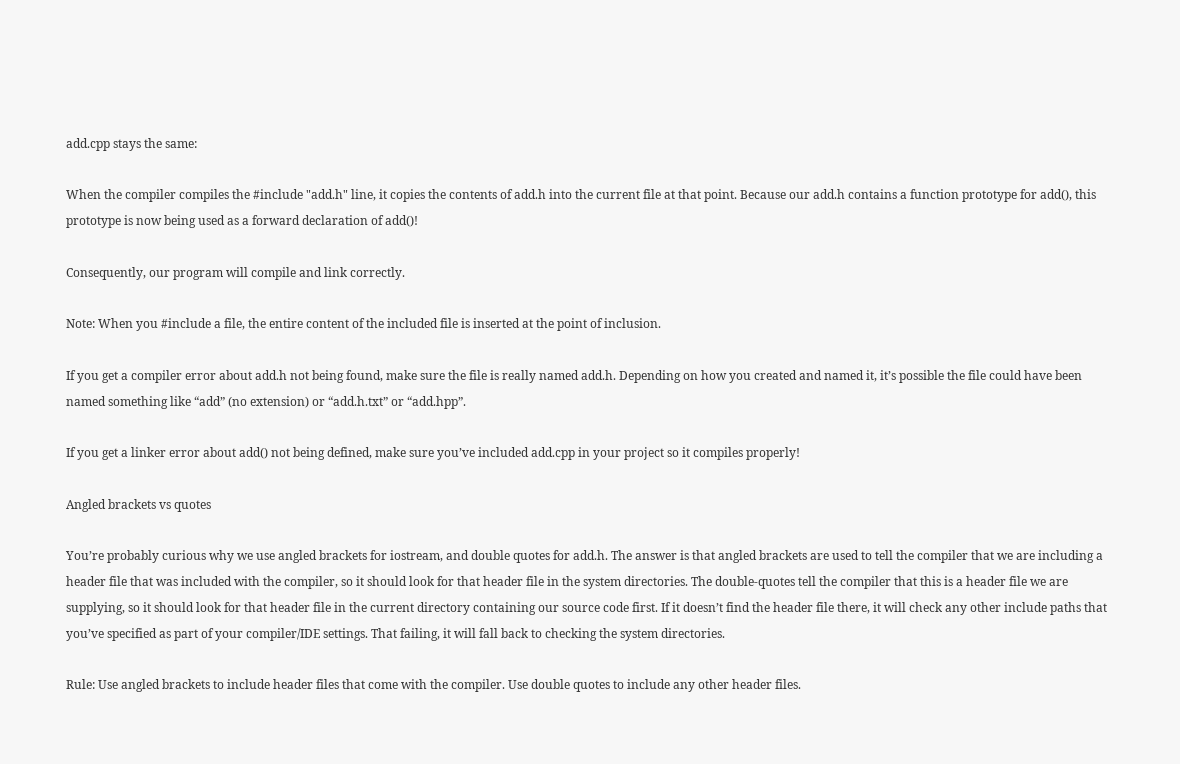add.cpp stays the same:

When the compiler compiles the #include "add.h" line, it copies the contents of add.h into the current file at that point. Because our add.h contains a function prototype for add(), this prototype is now being used as a forward declaration of add()!

Consequently, our program will compile and link correctly.

Note: When you #include a file, the entire content of the included file is inserted at the point of inclusion.

If you get a compiler error about add.h not being found, make sure the file is really named add.h. Depending on how you created and named it, it’s possible the file could have been named something like “add” (no extension) or “add.h.txt” or “add.hpp”.

If you get a linker error about add() not being defined, make sure you’ve included add.cpp in your project so it compiles properly!

Angled brackets vs quotes

You’re probably curious why we use angled brackets for iostream, and double quotes for add.h. The answer is that angled brackets are used to tell the compiler that we are including a header file that was included with the compiler, so it should look for that header file in the system directories. The double-quotes tell the compiler that this is a header file we are supplying, so it should look for that header file in the current directory containing our source code first. If it doesn’t find the header file there, it will check any other include paths that you’ve specified as part of your compiler/IDE settings. That failing, it will fall back to checking the system directories.

Rule: Use angled brackets to include header files that come with the compiler. Use double quotes to include any other header files.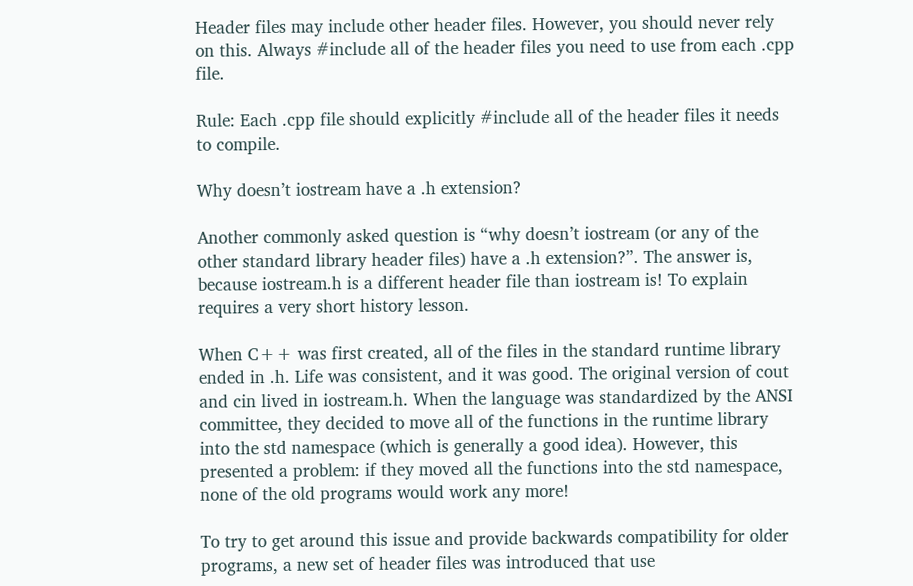Header files may include other header files. However, you should never rely on this. Always #include all of the header files you need to use from each .cpp file.

Rule: Each .cpp file should explicitly #include all of the header files it needs to compile.

Why doesn’t iostream have a .h extension?

Another commonly asked question is “why doesn’t iostream (or any of the other standard library header files) have a .h extension?”. The answer is, because iostream.h is a different header file than iostream is! To explain requires a very short history lesson.

When C++ was first created, all of the files in the standard runtime library ended in .h. Life was consistent, and it was good. The original version of cout and cin lived in iostream.h. When the language was standardized by the ANSI committee, they decided to move all of the functions in the runtime library into the std namespace (which is generally a good idea). However, this presented a problem: if they moved all the functions into the std namespace, none of the old programs would work any more!

To try to get around this issue and provide backwards compatibility for older programs, a new set of header files was introduced that use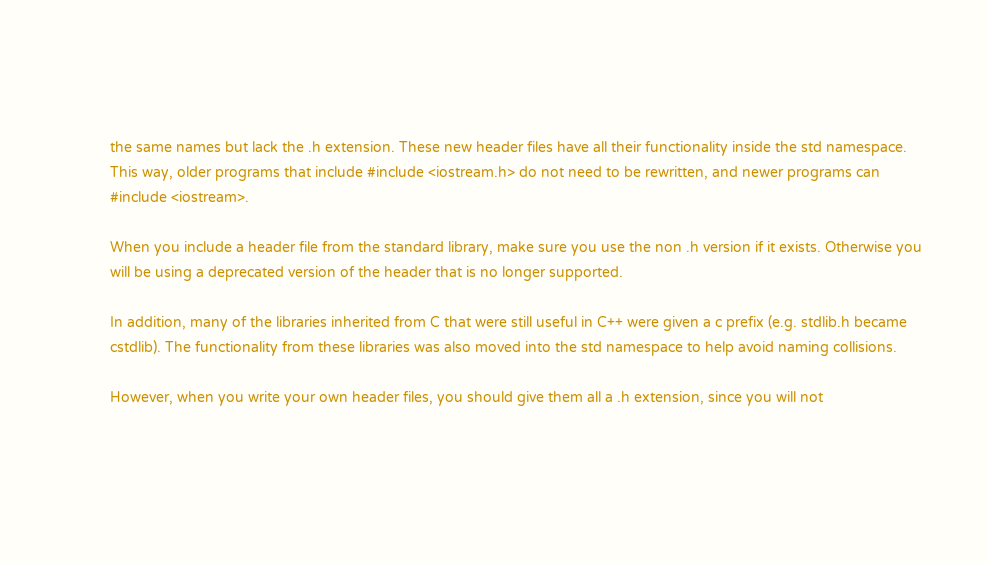the same names but lack the .h extension. These new header files have all their functionality inside the std namespace. This way, older programs that include #include <iostream.h> do not need to be rewritten, and newer programs can #include <iostream>.

When you include a header file from the standard library, make sure you use the non .h version if it exists. Otherwise you will be using a deprecated version of the header that is no longer supported.

In addition, many of the libraries inherited from C that were still useful in C++ were given a c prefix (e.g. stdlib.h became cstdlib). The functionality from these libraries was also moved into the std namespace to help avoid naming collisions.

However, when you write your own header files, you should give them all a .h extension, since you will not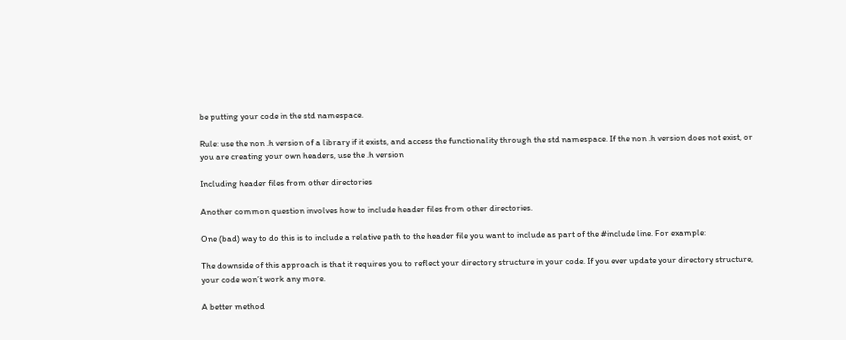be putting your code in the std namespace.

Rule: use the non .h version of a library if it exists, and access the functionality through the std namespace. If the non .h version does not exist, or you are creating your own headers, use the .h version

Including header files from other directories

Another common question involves how to include header files from other directories.

One (bad) way to do this is to include a relative path to the header file you want to include as part of the #include line. For example:

The downside of this approach is that it requires you to reflect your directory structure in your code. If you ever update your directory structure, your code won’t work any more.

A better method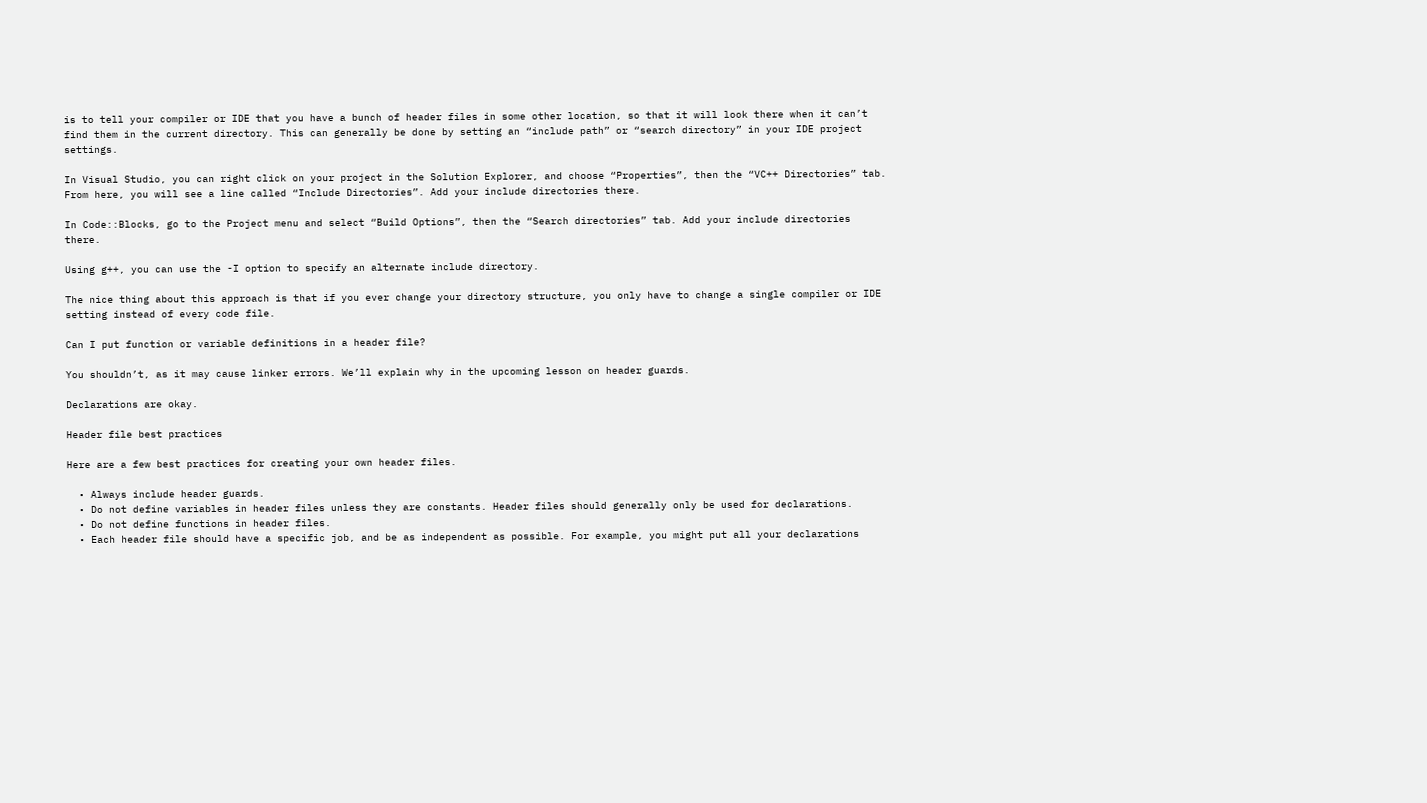is to tell your compiler or IDE that you have a bunch of header files in some other location, so that it will look there when it can’t find them in the current directory. This can generally be done by setting an “include path” or “search directory” in your IDE project settings.

In Visual Studio, you can right click on your project in the Solution Explorer, and choose “Properties”, then the “VC++ Directories” tab. From here, you will see a line called “Include Directories”. Add your include directories there.

In Code::Blocks, go to the Project menu and select “Build Options”, then the “Search directories” tab. Add your include directories there.

Using g++, you can use the -I option to specify an alternate include directory.

The nice thing about this approach is that if you ever change your directory structure, you only have to change a single compiler or IDE setting instead of every code file.

Can I put function or variable definitions in a header file?

You shouldn’t, as it may cause linker errors. We’ll explain why in the upcoming lesson on header guards.

Declarations are okay.

Header file best practices

Here are a few best practices for creating your own header files.

  • Always include header guards.
  • Do not define variables in header files unless they are constants. Header files should generally only be used for declarations.
  • Do not define functions in header files.
  • Each header file should have a specific job, and be as independent as possible. For example, you might put all your declarations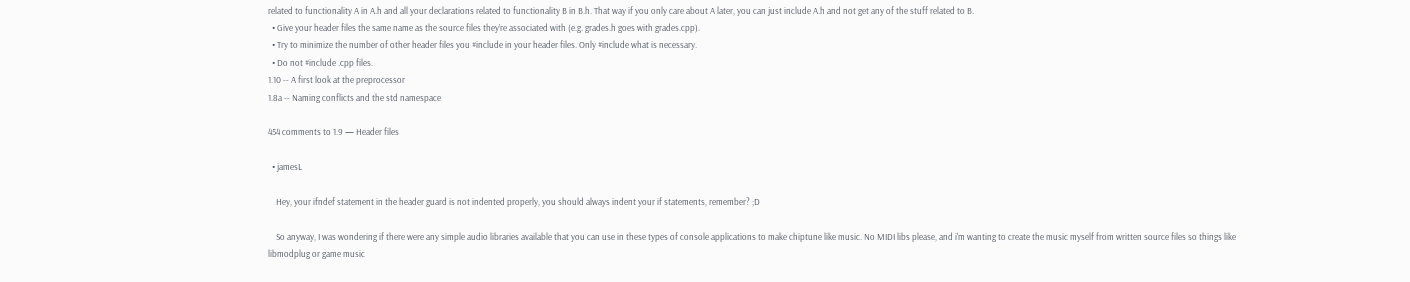related to functionality A in A.h and all your declarations related to functionality B in B.h. That way if you only care about A later, you can just include A.h and not get any of the stuff related to B.
  • Give your header files the same name as the source files they’re associated with (e.g. grades.h goes with grades.cpp).
  • Try to minimize the number of other header files you #include in your header files. Only #include what is necessary.
  • Do not #include .cpp files.
1.10 -- A first look at the preprocessor
1.8a -- Naming conflicts and the std namespace

454 comments to 1.9 — Header files

  • jamesL

    Hey, your ifndef statement in the header guard is not indented properly, you should always indent your if statements, remember? ;D

    So anyway, I was wondering if there were any simple audio libraries available that you can use in these types of console applications to make chiptune like music. No MIDI libs please, and i'm wanting to create the music myself from written source files so things like libmodplug or game music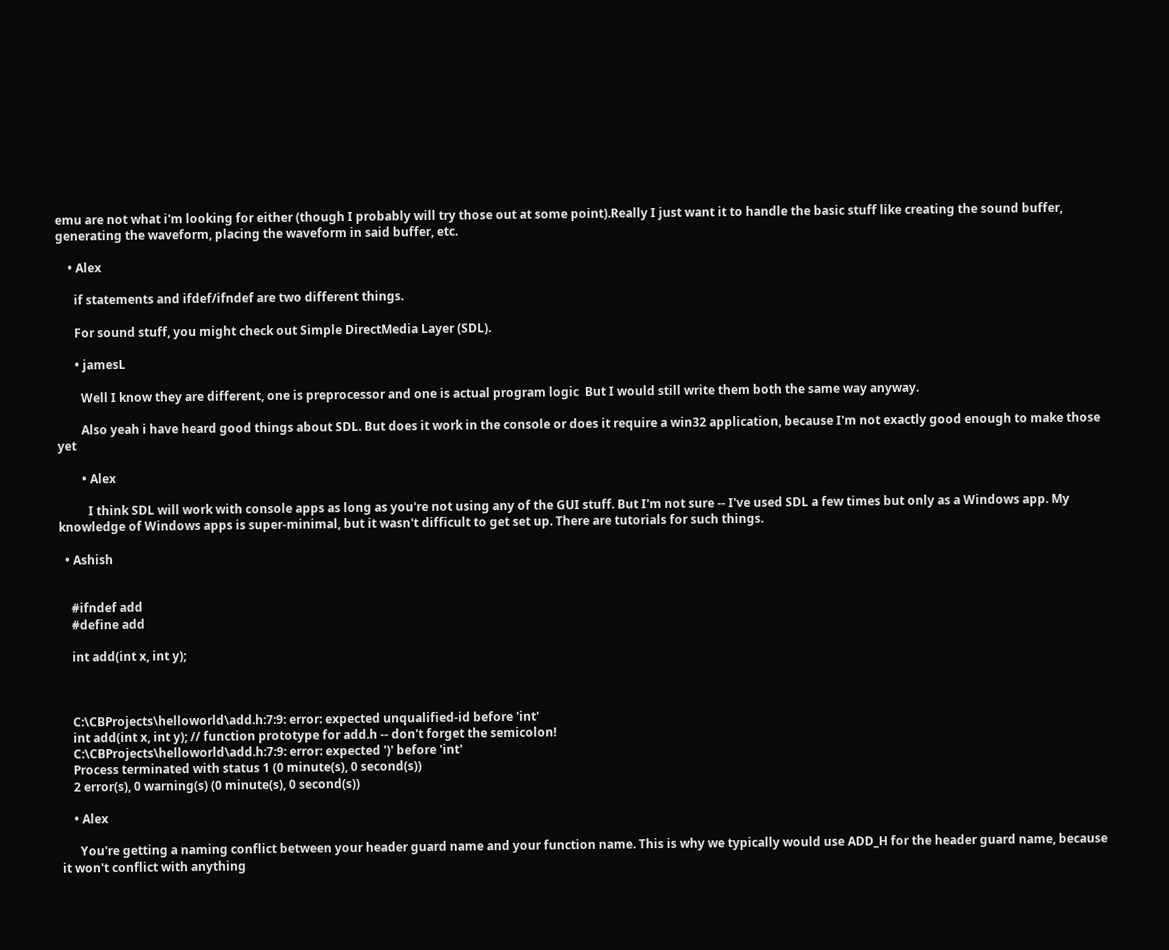emu are not what i'm looking for either (though I probably will try those out at some point).Really I just want it to handle the basic stuff like creating the sound buffer, generating the waveform, placing the waveform in said buffer, etc.

    • Alex

      if statements and ifdef/ifndef are two different things.

      For sound stuff, you might check out Simple DirectMedia Layer (SDL).

      • jamesL

        Well I know they are different, one is preprocessor and one is actual program logic  But I would still write them both the same way anyway.

        Also yeah i have heard good things about SDL. But does it work in the console or does it require a win32 application, because I'm not exactly good enough to make those yet

        • Alex

          I think SDL will work with console apps as long as you're not using any of the GUI stuff. But I'm not sure -- I've used SDL a few times but only as a Windows app. My knowledge of Windows apps is super-minimal, but it wasn't difficult to get set up. There are tutorials for such things.

  • Ashish


    #ifndef add
    #define add

    int add(int x, int y);



    C:\CBProjects\helloworld\add.h:7:9: error: expected unqualified-id before 'int'
    int add(int x, int y); // function prototype for add.h -- don't forget the semicolon!
    C:\CBProjects\helloworld\add.h:7:9: error: expected ')' before 'int'
    Process terminated with status 1 (0 minute(s), 0 second(s))
    2 error(s), 0 warning(s) (0 minute(s), 0 second(s))

    • Alex

      You're getting a naming conflict between your header guard name and your function name. This is why we typically would use ADD_H for the header guard name, because it won't conflict with anything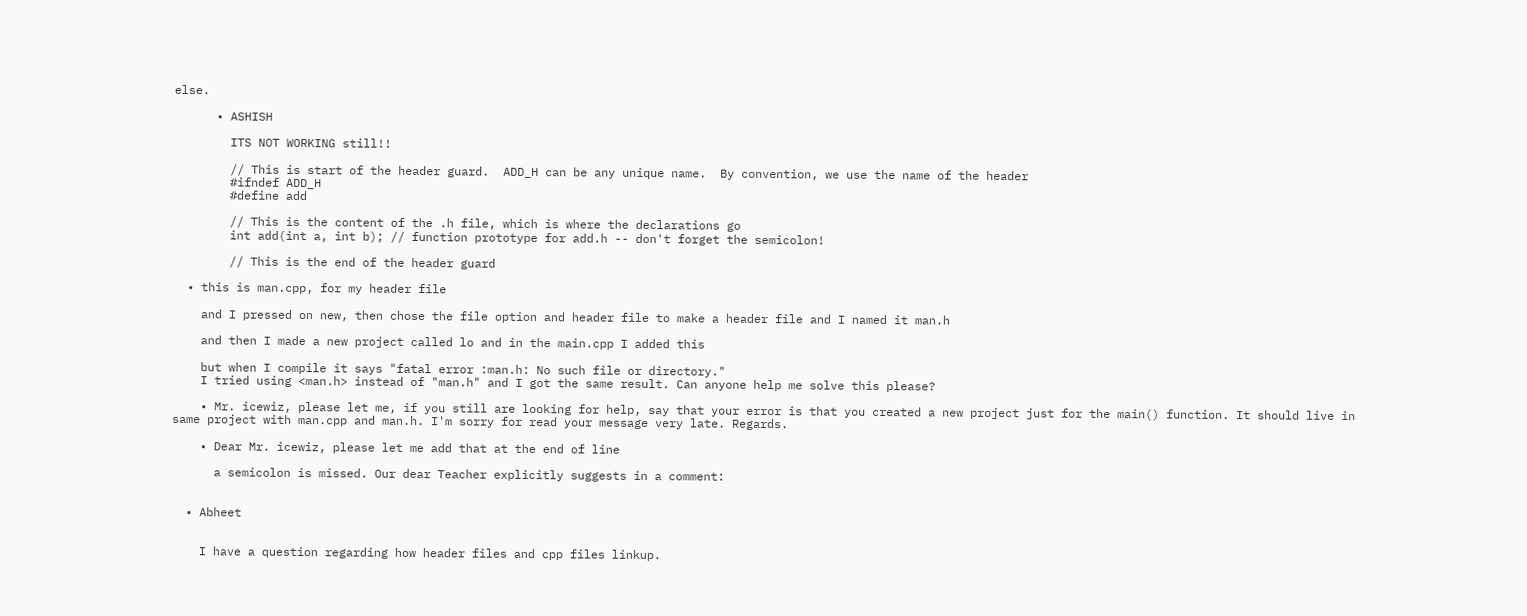else.

      • ASHISH

        ITS NOT WORKING still!!

        // This is start of the header guard.  ADD_H can be any unique name.  By convention, we use the name of the header
        #ifndef ADD_H
        #define add

        // This is the content of the .h file, which is where the declarations go
        int add(int a, int b); // function prototype for add.h -- don't forget the semicolon!

        // This is the end of the header guard

  • this is man.cpp, for my header file

    and I pressed on new, then chose the file option and header file to make a header file and I named it man.h

    and then I made a new project called lo and in the main.cpp I added this

    but when I compile it says "fatal error :man.h: No such file or directory."
    I tried using <man.h> instead of "man.h" and I got the same result. Can anyone help me solve this please?

    • Mr. icewiz, please let me, if you still are looking for help, say that your error is that you created a new project just for the main() function. It should live in same project with man.cpp and man.h. I'm sorry for read your message very late. Regards.

    • Dear Mr. icewiz, please let me add that at the end of line

      a semicolon is missed. Our dear Teacher explicitly suggests in a comment:


  • Abheet


    I have a question regarding how header files and cpp files linkup.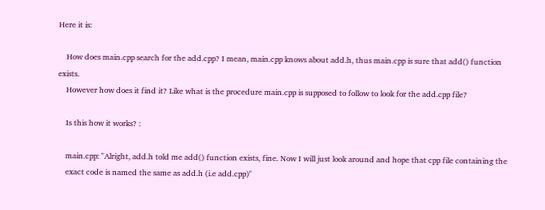Here it is:

    How does main.cpp search for the add.cpp? I mean, main.cpp knows about add.h, thus main.cpp is sure that add() function exists.
    However how does it find it? Like what is the procedure main.cpp is supposed to follow to look for the add.cpp file?

    Is this how it works? :

    main.cpp: "Alright, add.h told me add() function exists, fine. Now I will just look around and hope that cpp file containing the
    exact code is named the same as add.h (i.e add.cpp)"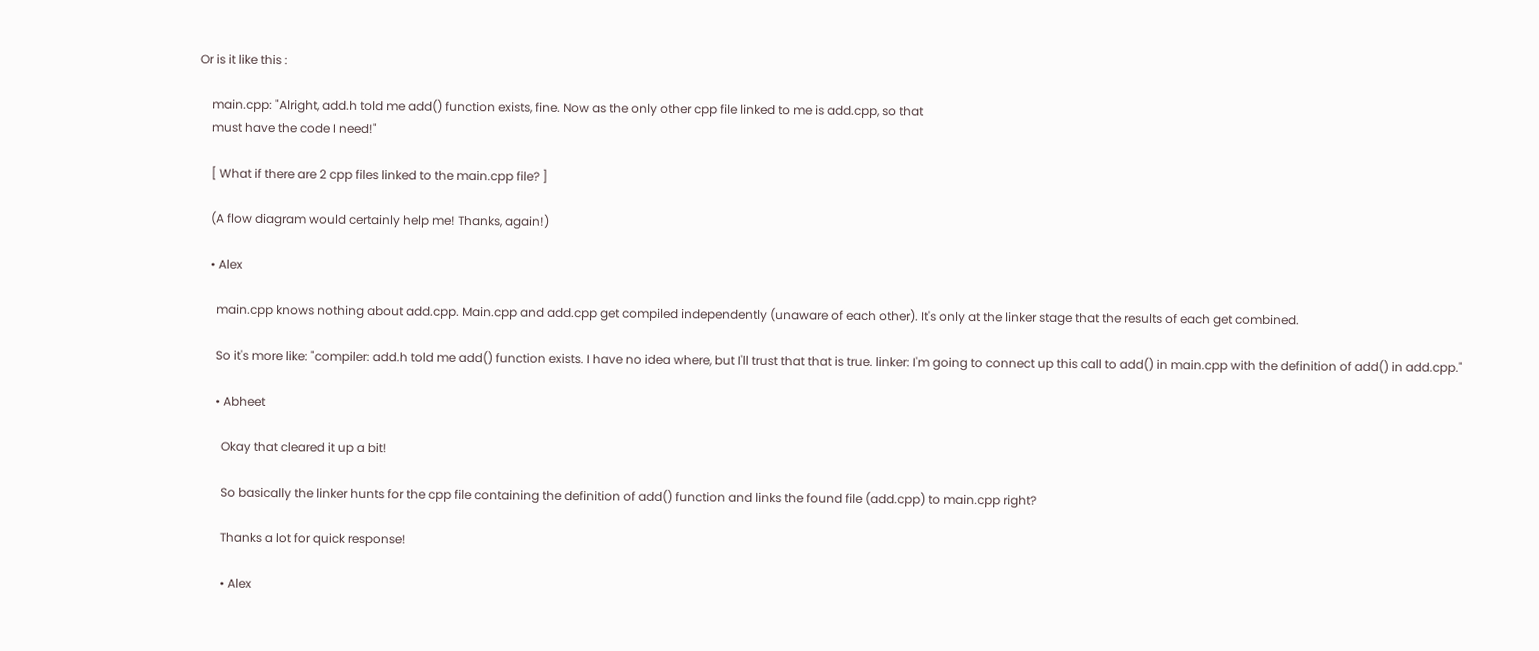Or is it like this :

    main.cpp: "Alright, add.h told me add() function exists, fine. Now as the only other cpp file linked to me is add.cpp, so that
    must have the code I need!"

    [ What if there are 2 cpp files linked to the main.cpp file? ]

    (A flow diagram would certainly help me! Thanks, again!)

    • Alex

      main.cpp knows nothing about add.cpp. Main.cpp and add.cpp get compiled independently (unaware of each other). It's only at the linker stage that the results of each get combined.

      So it's more like: "compiler: add.h told me add() function exists. I have no idea where, but I'll trust that that is true. linker: I'm going to connect up this call to add() in main.cpp with the definition of add() in add.cpp."

      • Abheet

        Okay that cleared it up a bit!

        So basically the linker hunts for the cpp file containing the definition of add() function and links the found file (add.cpp) to main.cpp right?

        Thanks a lot for quick response!

        • Alex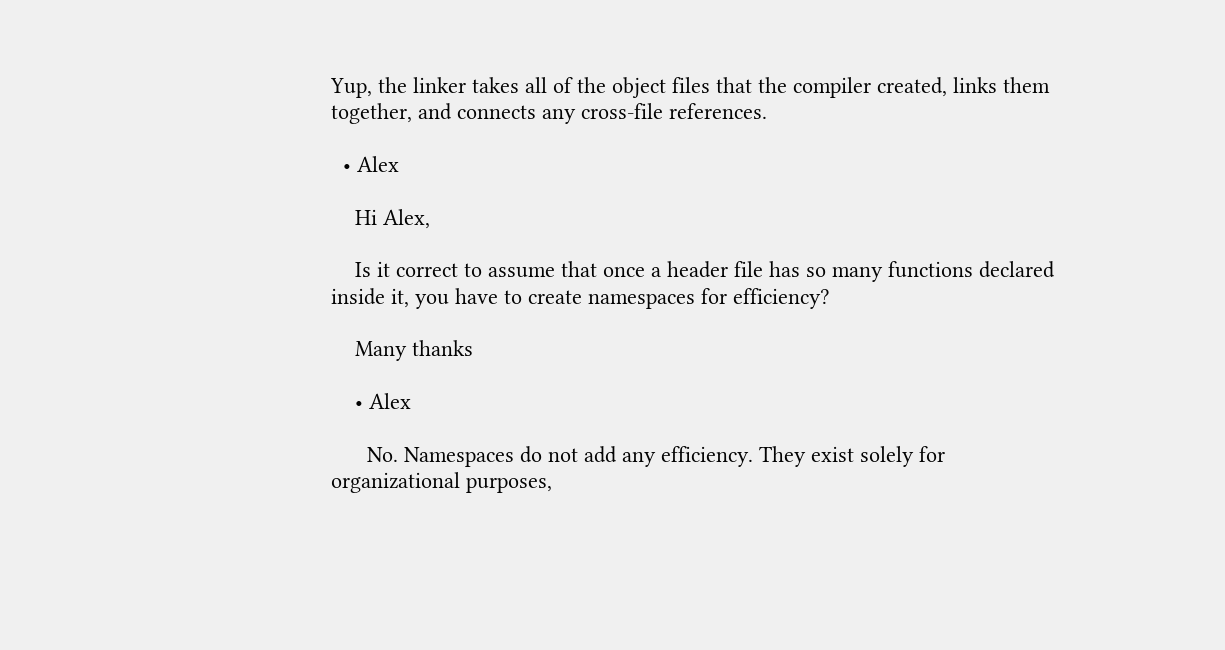Yup, the linker takes all of the object files that the compiler created, links them together, and connects any cross-file references.

  • Alex

    Hi Alex,

    Is it correct to assume that once a header file has so many functions declared inside it, you have to create namespaces for efficiency?

    Many thanks

    • Alex

      No. Namespaces do not add any efficiency. They exist solely for organizational purposes,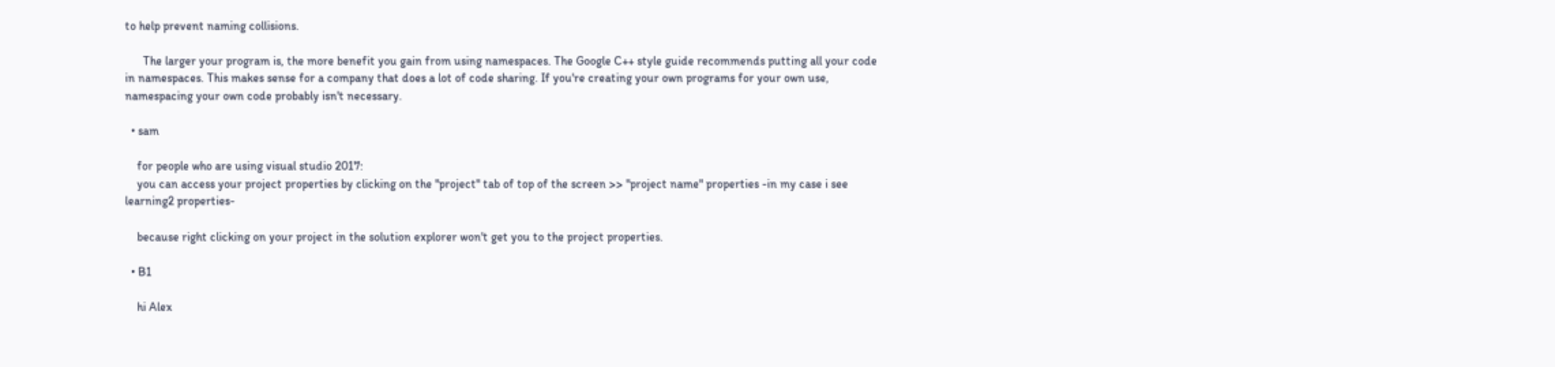to help prevent naming collisions.

      The larger your program is, the more benefit you gain from using namespaces. The Google C++ style guide recommends putting all your code in namespaces. This makes sense for a company that does a lot of code sharing. If you're creating your own programs for your own use, namespacing your own code probably isn't necessary.

  • sam

    for people who are using visual studio 2017:
    you can access your project properties by clicking on the "project" tab of top of the screen >> "project name" properties -in my case i see learning2 properties-

    because right clicking on your project in the solution explorer won't get you to the project properties.

  • B1

    hi Alex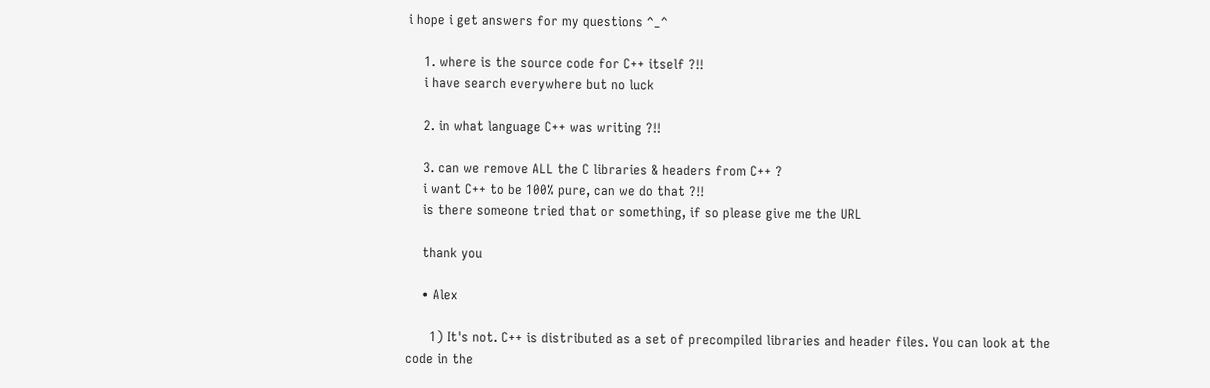i hope i get answers for my questions ^_^

    1. where is the source code for C++ itself ?!!
    i have search everywhere but no luck

    2. in what language C++ was writing ?!!

    3. can we remove ALL the C libraries & headers from C++ ?
    i want C++ to be 100% pure, can we do that ?!!
    is there someone tried that or something, if so please give me the URL

    thank you

    • Alex

      1) It's not. C++ is distributed as a set of precompiled libraries and header files. You can look at the code in the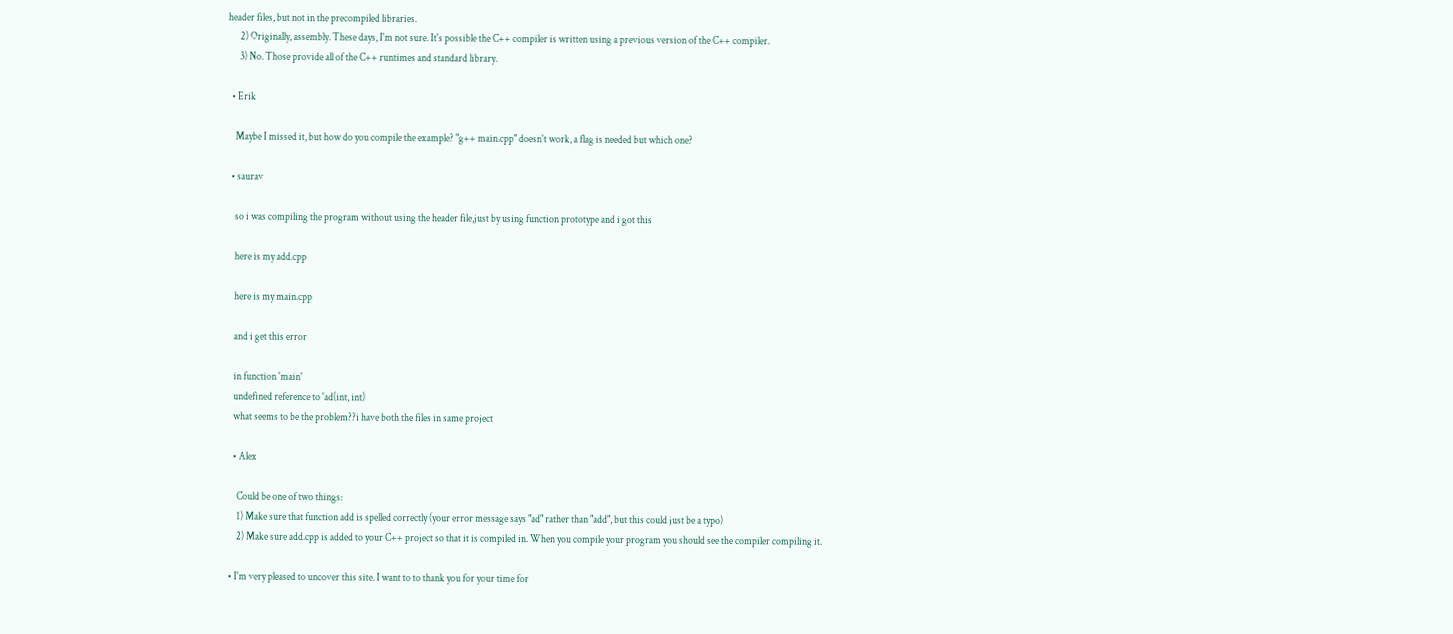header files, but not in the precompiled libraries.
      2) Originally, assembly. These days, I'm not sure. It's possible the C++ compiler is written using a previous version of the C++ compiler.
      3) No. Those provide all of the C++ runtimes and standard library.

  • Erik

    Maybe I missed it, but how do you compile the example? "g++ main.cpp" doesn't work, a flag is needed but which one?

  • saurav

    so i was compiling the program without using the header file,just by using function prototype and i got this

    here is my add.cpp

    here is my main.cpp

    and i get this error

    in function 'main'
    undefined reference to 'ad(int, int)
    what seems to be the problem??i have both the files in same project

    • Alex

      Could be one of two things:
      1) Make sure that function add is spelled correctly (your error message says "ad" rather than "add", but this could just be a typo)
      2) Make sure add.cpp is added to your C++ project so that it is compiled in. When you compile your program you should see the compiler compiling it.

  • I'm very pleased to uncover this site. I want to to thank you for your time for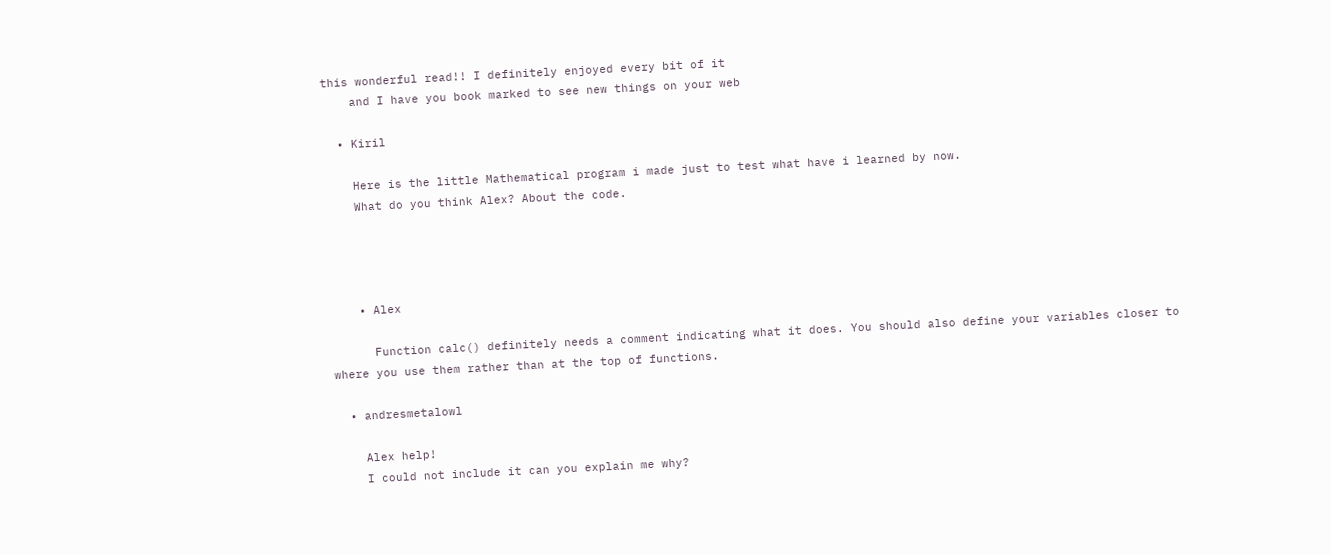this wonderful read!! I definitely enjoyed every bit of it
    and I have you book marked to see new things on your web

  • Kiril

    Here is the little Mathematical program i made just to test what have i learned by now.
    What do you think Alex? About the code.




    • Alex

      Function calc() definitely needs a comment indicating what it does. You should also define your variables closer to where you use them rather than at the top of functions.

  • andresmetalowl

    Alex help!
    I could not include it can you explain me why?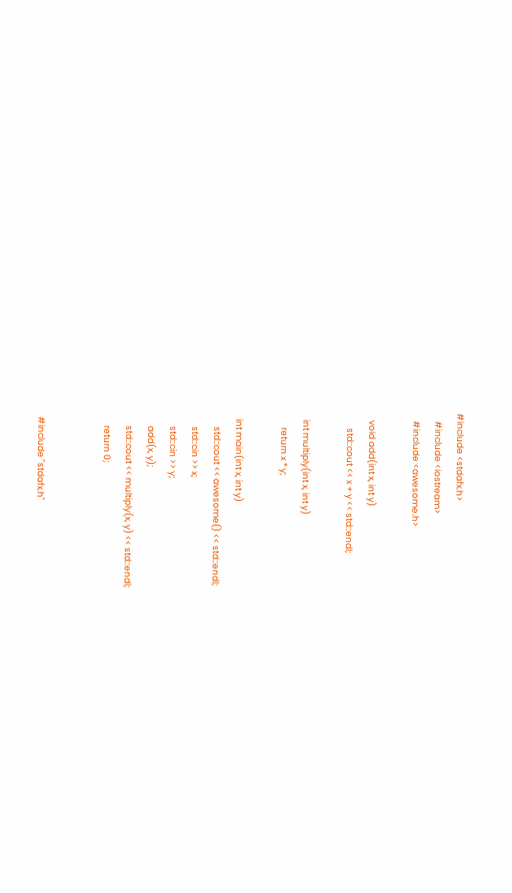#include <stdafx.h>
    #include <iostream>
    #include <awesome.h>

    void add(int x, int y)
        std::cout << x + y << std::endl;

    int multiply(int x, int y)
        return x * y;

    int main(int x, int y)
        std::cout << awesome() << std::endl;
        std::cin >> x;
        std::cin >> y;
        add(x, y);
        std::cout << multiply(x, y) << std::endl;
        return 0;


    #include "stdafx.h"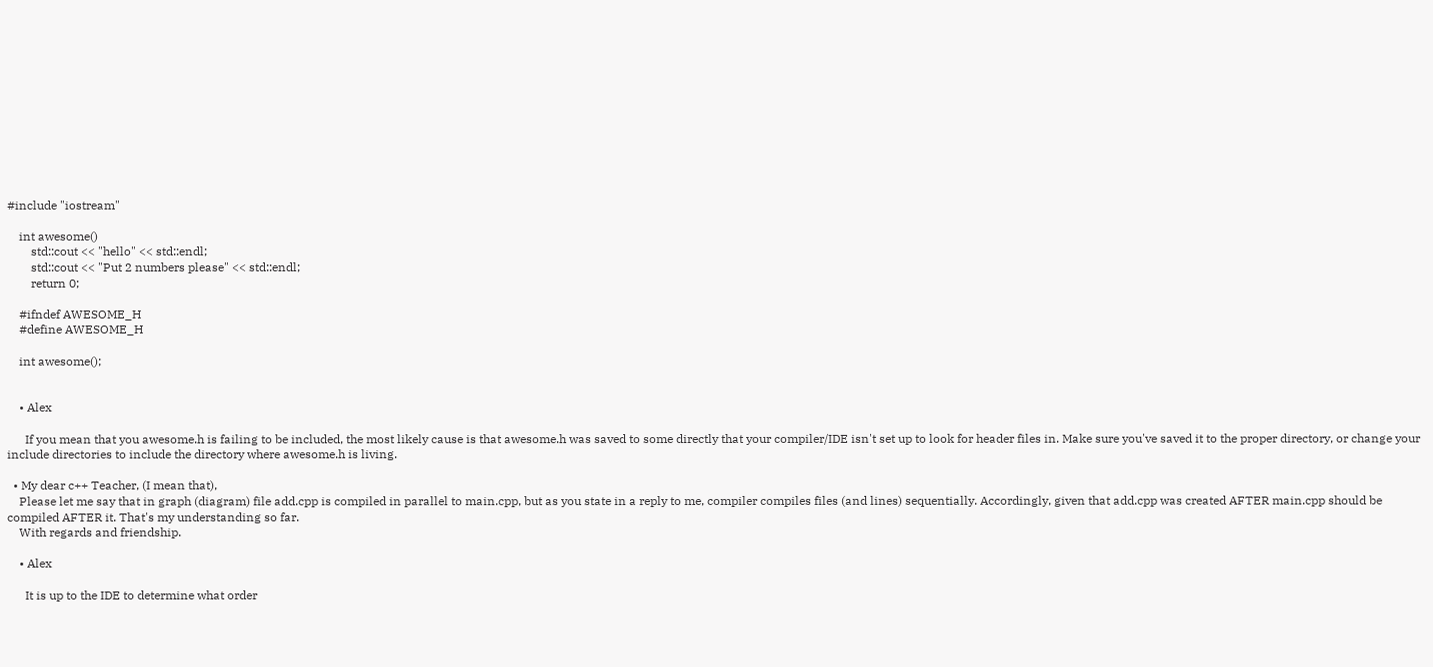#include "iostream"

    int awesome()
        std::cout << "hello" << std::endl;
        std::cout << "Put 2 numbers please" << std::endl;
        return 0;

    #ifndef AWESOME_H
    #define AWESOME_H

    int awesome();


    • Alex

      If you mean that you awesome.h is failing to be included, the most likely cause is that awesome.h was saved to some directly that your compiler/IDE isn't set up to look for header files in. Make sure you've saved it to the proper directory, or change your include directories to include the directory where awesome.h is living.

  • My dear c++ Teacher, (I mean that),
    Please let me say that in graph (diagram) file add.cpp is compiled in parallel to main.cpp, but as you state in a reply to me, compiler compiles files (and lines) sequentially. Accordingly, given that add.cpp was created AFTER main.cpp should be compiled AFTER it. That's my understanding so far.
    With regards and friendship.

    • Alex

      It is up to the IDE to determine what order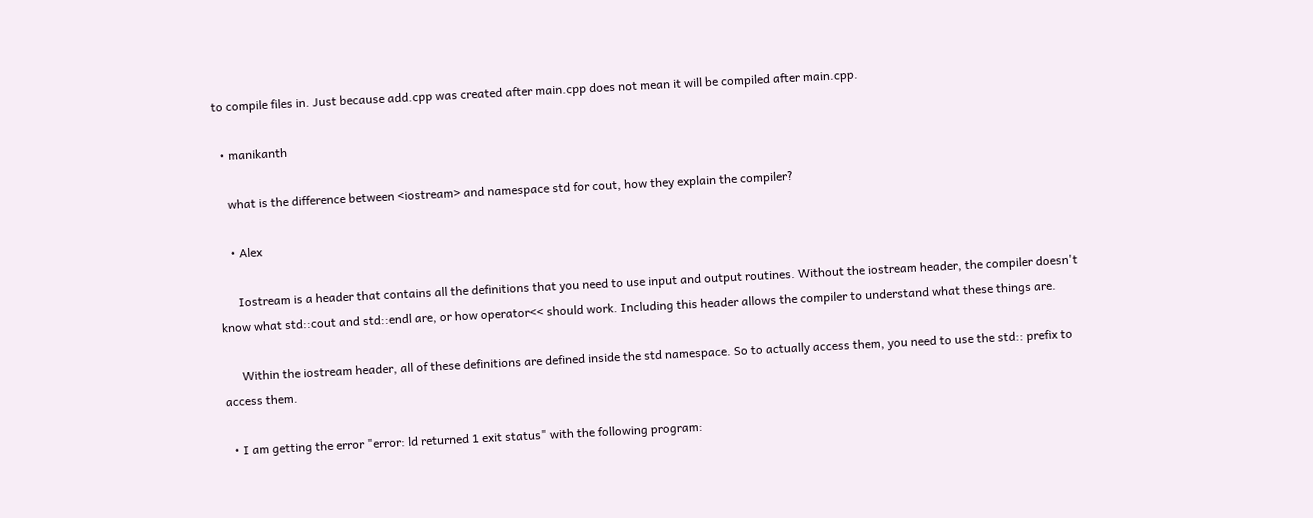to compile files in. Just because add.cpp was created after main.cpp does not mean it will be compiled after main.cpp.

  • manikanth

    what is the difference between <iostream> and namespace std for cout, how they explain the compiler?

    • Alex

      Iostream is a header that contains all the definitions that you need to use input and output routines. Without the iostream header, the compiler doesn't know what std::cout and std::endl are, or how operator<< should work. Including this header allows the compiler to understand what these things are.

      Within the iostream header, all of these definitions are defined inside the std namespace. So to actually access them, you need to use the std:: prefix to access them.

  • I am getting the error "error: ld returned 1 exit status" with the following program: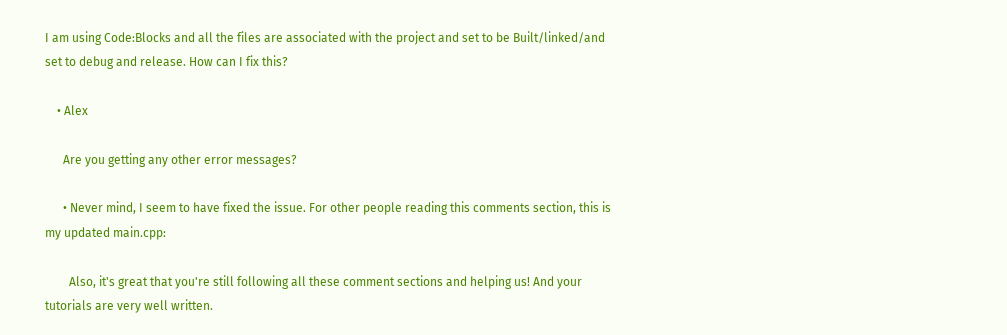I am using Code:Blocks and all the files are associated with the project and set to be Built/linked/and set to debug and release. How can I fix this?

    • Alex

      Are you getting any other error messages?

      • Never mind, I seem to have fixed the issue. For other people reading this comments section, this is my updated main.cpp:

        Also, it's great that you're still following all these comment sections and helping us! And your tutorials are very well written.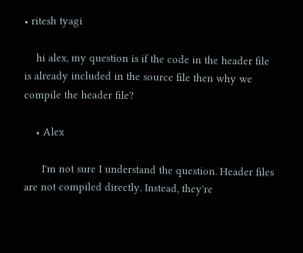• ritesh tyagi

    hi alex, my question is if the code in the header file is already included in the source file then why we compile the header file?

    • Alex

      I'm not sure I understand the question. Header files are not compiled directly. Instead, they're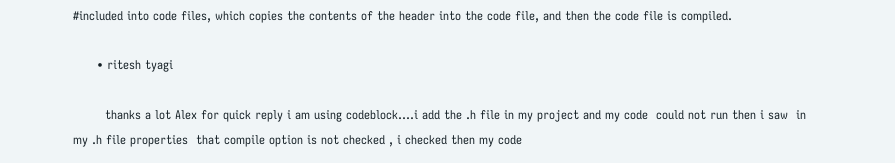#included into code files, which copies the contents of the header into the code file, and then the code file is compiled.

      • ritesh tyagi

        thanks a lot Alex for quick reply i am using codeblock....i add the .h file in my project and my code  could not run then i saw  in my .h file properties  that compile option is not checked , i checked then my code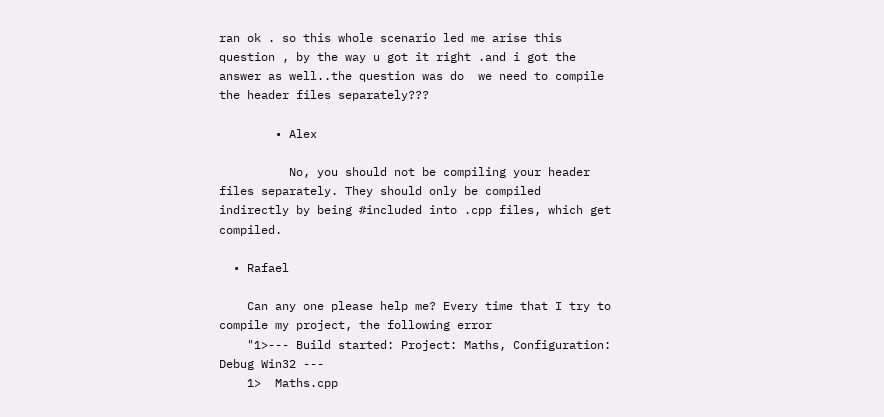ran ok . so this whole scenario led me arise this question , by the way u got it right .and i got the answer as well..the question was do  we need to compile the header files separately???

        • Alex

          No, you should not be compiling your header files separately. They should only be compiled indirectly by being #included into .cpp files, which get compiled.

  • Rafael

    Can any one please help me? Every time that I try to compile my project, the following error
    "1>--- Build started: Project: Maths, Configuration: Debug Win32 ---
    1>  Maths.cpp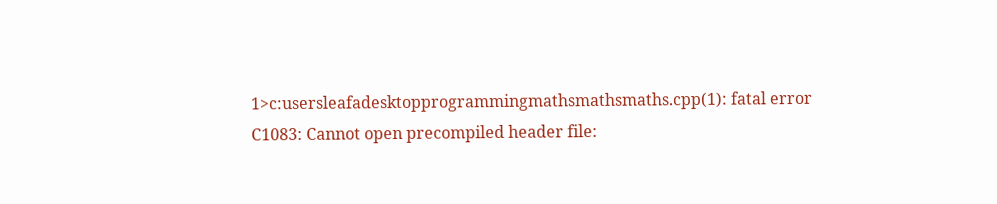1>c:usersleafadesktopprogrammingmathsmathsmaths.cpp(1): fatal error C1083: Cannot open precompiled header file: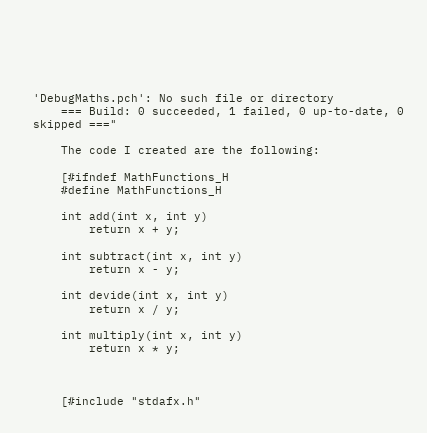'DebugMaths.pch': No such file or directory
    === Build: 0 succeeded, 1 failed, 0 up-to-date, 0 skipped ==="

    The code I created are the following:

    [#ifndef MathFunctions_H
    #define MathFunctions_H

    int add(int x, int y)
        return x + y;

    int subtract(int x, int y)
        return x - y;

    int devide(int x, int y)
        return x / y;

    int multiply(int x, int y)
        return x * y;



    [#include "stdafx.h"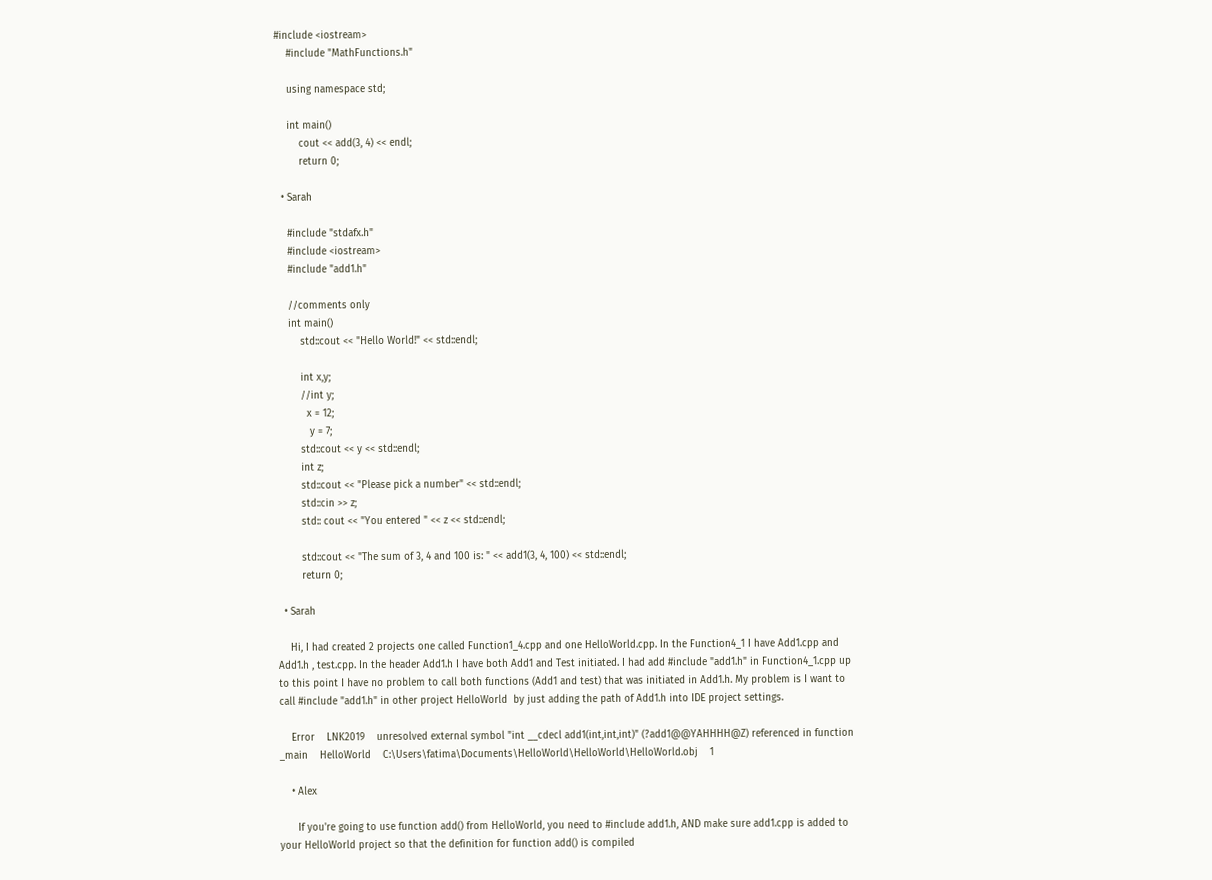#include <iostream>
    #include "MathFunctions.h"

    using namespace std;

    int main()
        cout << add(3, 4) << endl;
        return 0;

  • Sarah

    #include "stdafx.h"
    #include <iostream>
    #include "add1.h"

    //comments only
    int main()
        std::cout << "Hello World!" << std::endl;

        int x,y;
        //int y;
          x = 12;
           y = 7;
        std::cout << y << std::endl;
        int z;
        std::cout << "Please pick a number" << std::endl;
        std::cin >> z;
        std:: cout << "You entered " << z << std::endl;

        std::cout << "The sum of 3, 4 and 100 is: " << add1(3, 4, 100) << std::endl;
        return 0;

  • Sarah

    Hi, I had created 2 projects one called Function1_4.cpp and one HelloWorld.cpp. In the Function4_1 I have Add1.cpp and Add1.h , test.cpp. In the header Add1.h I have both Add1 and Test initiated. I had add #include "add1.h" in Function4_1.cpp up to this point I have no problem to call both functions (Add1 and test) that was initiated in Add1.h. My problem is I want to call #include "add1.h" in other project HelloWorld  by just adding the path of Add1.h into IDE project settings.

    Error    LNK2019    unresolved external symbol "int __cdecl add1(int,int,int)" (?add1@@YAHHHH@Z) referenced in function _main    HelloWorld    C:\Users\fatima\Documents\HelloWorld\HelloWorld\HelloWorld.obj    1

    • Alex

      If you're going to use function add() from HelloWorld, you need to #include add1.h, AND make sure add1.cpp is added to your HelloWorld project so that the definition for function add() is compiled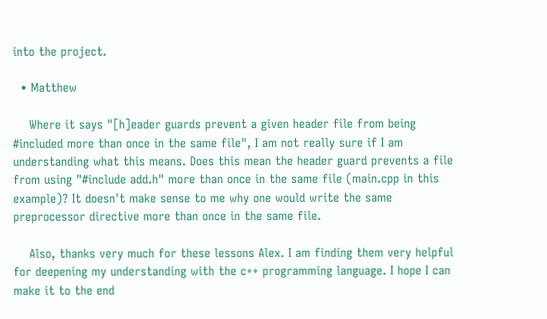into the project.

  • Matthew

    Where it says "[h]eader guards prevent a given header file from being #included more than once in the same file", I am not really sure if I am understanding what this means. Does this mean the header guard prevents a file from using "#include add.h" more than once in the same file (main.cpp in this example)? It doesn't make sense to me why one would write the same preprocessor directive more than once in the same file.

    Also, thanks very much for these lessons Alex. I am finding them very helpful for deepening my understanding with the c++ programming language. I hope I can make it to the end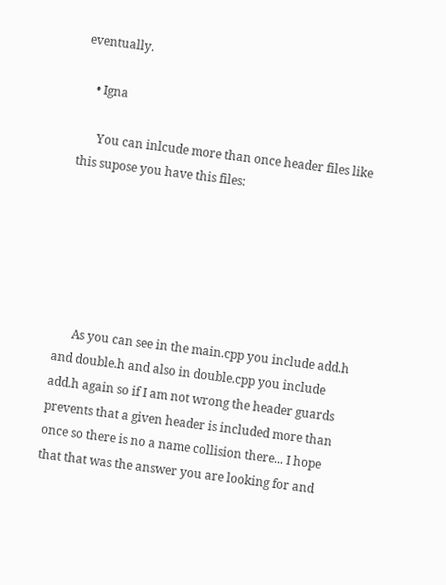eventually.

    • Igna

      You can inlcude more than once header files like this supose you have this files:






      As you can see in the main.cpp you include add.h and double.h and also in double.cpp you include add.h again so if I am not wrong the header guards prevents that a given header is included more than once so there is no a name collision there... I hope that that was the answer you are looking for and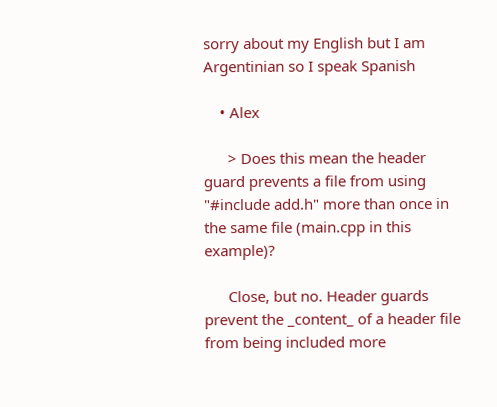sorry about my English but I am Argentinian so I speak Spanish

    • Alex

      > Does this mean the header guard prevents a file from using "#include add.h" more than once in the same file (main.cpp in this example)?

      Close, but no. Header guards prevent the _content_ of a header file from being included more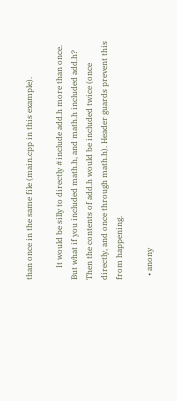than once in the same file (main.cpp in this example).

      It would be silly to directly #include add.h more than once. But what if you included math.h, and math.h included add.h? Then the contents of add.h would be included twice (once directly, and once through math.h). Header guards prevent this from happening.

  • anony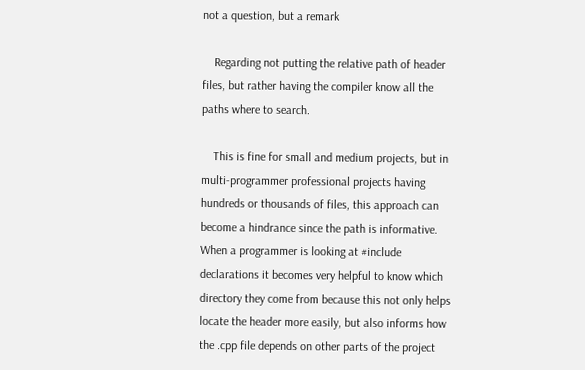not a question, but a remark

    Regarding not putting the relative path of header files, but rather having the compiler know all the paths where to search.

    This is fine for small and medium projects, but in multi-programmer professional projects having hundreds or thousands of files, this approach can become a hindrance since the path is informative. When a programmer is looking at #include declarations it becomes very helpful to know which directory they come from because this not only helps locate the header more easily, but also informs how the .cpp file depends on other parts of the project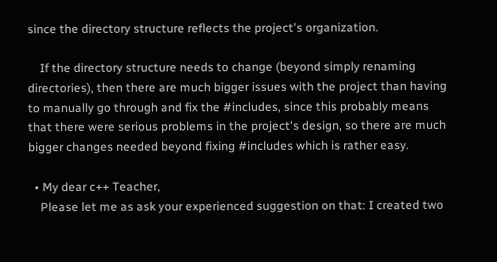since the directory structure reflects the project's organization.

    If the directory structure needs to change (beyond simply renaming directories), then there are much bigger issues with the project than having to manually go through and fix the #includes, since this probably means that there were serious problems in the project's design, so there are much bigger changes needed beyond fixing #includes which is rather easy.

  • My dear c++ Teacher,
    Please let me as ask your experienced suggestion on that: I created two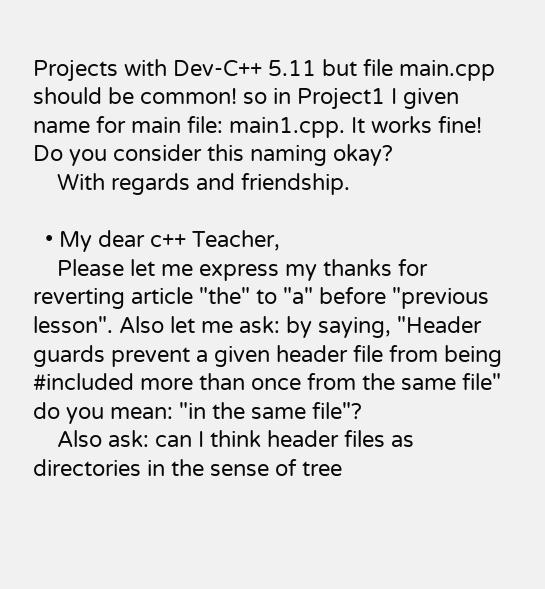Projects with Dev-C++ 5.11 but file main.cpp should be common! so in Project1 I given name for main file: main1.cpp. It works fine! Do you consider this naming okay?
    With regards and friendship.

  • My dear c++ Teacher,
    Please let me express my thanks for reverting article "the" to "a" before "previous lesson". Also let me ask: by saying, "Header guards prevent a given header file from being #included more than once from the same file" do you mean: "in the same file"?
    Also ask: can I think header files as directories in the sense of tree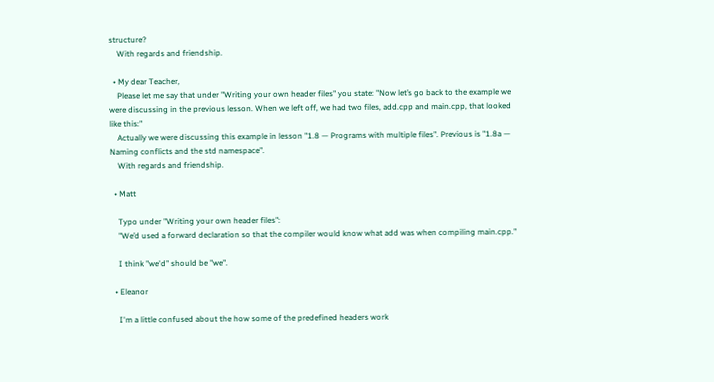structure?
    With regards and friendship.

  • My dear Teacher,
    Please let me say that under "Writing your own header files" you state: "Now let’s go back to the example we were discussing in the previous lesson. When we left off, we had two files, add.cpp and main.cpp, that looked like this:"
    Actually we were discussing this example in lesson "1.8 — Programs with multiple files". Previous is "1.8a — Naming conflicts and the std namespace".
    With regards and friendship.

  • Matt

    Typo under "Writing your own header files":
    "We’d used a forward declaration so that the compiler would know what add was when compiling main.cpp."

    I think "we'd" should be "we".

  • Eleanor

    I'm a little confused about the how some of the predefined headers work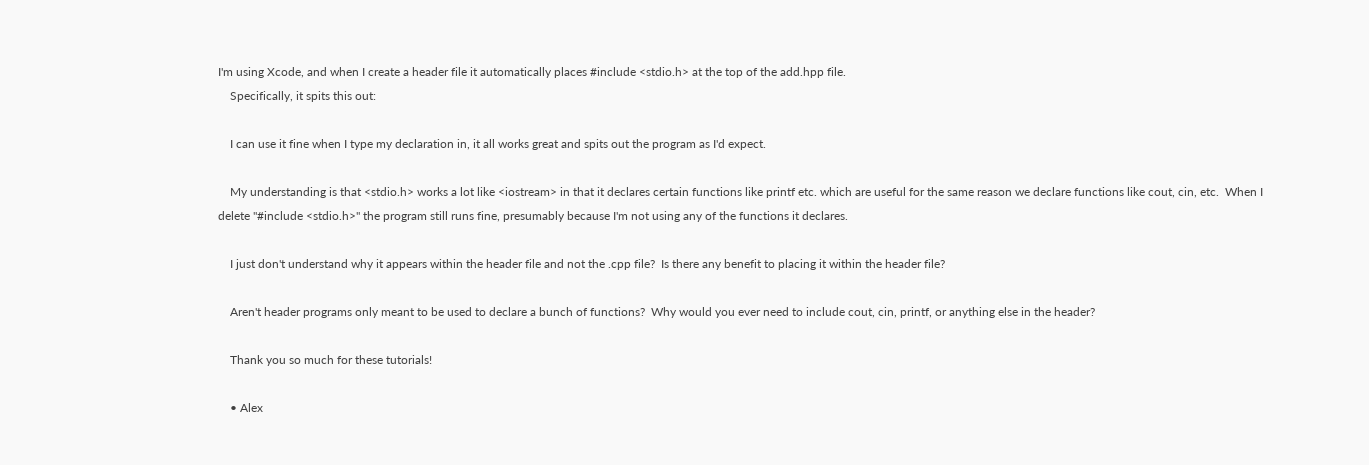I'm using Xcode, and when I create a header file it automatically places #include <stdio.h> at the top of the add.hpp file.
    Specifically, it spits this out:

    I can use it fine when I type my declaration in, it all works great and spits out the program as I'd expect.

    My understanding is that <stdio.h> works a lot like <iostream> in that it declares certain functions like printf etc. which are useful for the same reason we declare functions like cout, cin, etc.  When I delete "#include <stdio.h>" the program still runs fine, presumably because I'm not using any of the functions it declares.

    I just don't understand why it appears within the header file and not the .cpp file?  Is there any benefit to placing it within the header file?

    Aren't header programs only meant to be used to declare a bunch of functions?  Why would you ever need to include cout, cin, printf, or anything else in the header?

    Thank you so much for these tutorials!

    • Alex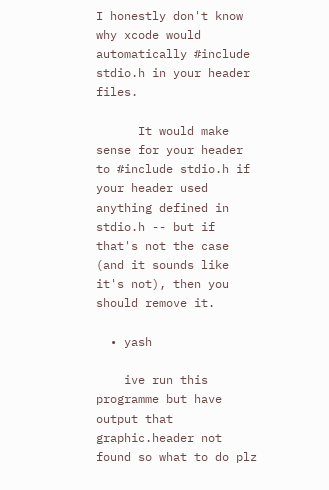I honestly don't know why xcode would automatically #include stdio.h in your header files.

      It would make sense for your header to #include stdio.h if your header used anything defined in stdio.h -- but if that's not the case (and it sounds like it's not), then you should remove it.

  • yash

    ive run this programme but have output that graphic.header not found so what to do plz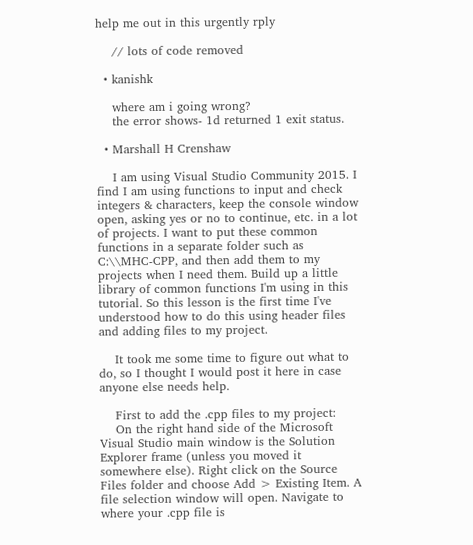help me out in this urgently rply

    // lots of code removed

  • kanishk

    where am i going wrong?
    the error shows- 1d returned 1 exit status.

  • Marshall H Crenshaw

    I am using Visual Studio Community 2015. I find I am using functions to input and check integers & characters, keep the console window open, asking yes or no to continue, etc. in a lot of projects. I want to put these common functions in a separate folder such as C:\\MHC-CPP, and then add them to my projects when I need them. Build up a little library of common functions I'm using in this tutorial. So this lesson is the first time I've understood how to do this using header files and adding files to my project.

    It took me some time to figure out what to do, so I thought I would post it here in case anyone else needs help.

    First to add the .cpp files to my project:
    On the right hand side of the Microsoft Visual Studio main window is the Solution Explorer frame (unless you moved it somewhere else). Right click on the Source Files folder and choose Add > Existing Item. A file selection window will open. Navigate to where your .cpp file is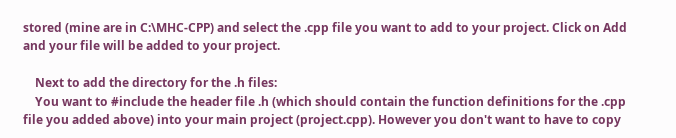stored (mine are in C:\MHC-CPP) and select the .cpp file you want to add to your project. Click on Add and your file will be added to your project.

    Next to add the directory for the .h files:
    You want to #include the header file .h (which should contain the function definitions for the .cpp file you added above) into your main project (project.cpp). However you don't want to have to copy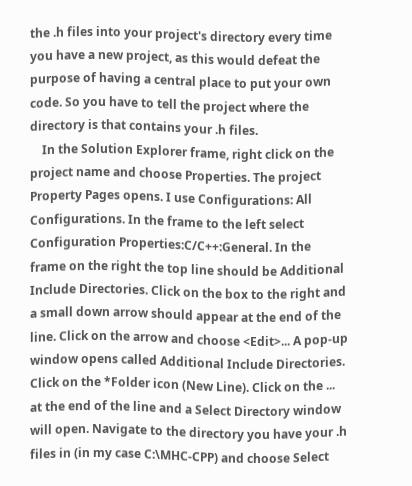the .h files into your project's directory every time you have a new project, as this would defeat the purpose of having a central place to put your own code. So you have to tell the project where the directory is that contains your .h files.
    In the Solution Explorer frame, right click on the project name and choose Properties. The project Property Pages opens. I use Configurations: All Configurations. In the frame to the left select Configuration Properties:C/C++:General. In the frame on the right the top line should be Additional Include Directories. Click on the box to the right and a small down arrow should appear at the end of the line. Click on the arrow and choose <Edit>... A pop-up window opens called Additional Include Directories. Click on the *Folder icon (New Line). Click on the ... at the end of the line and a Select Directory window will open. Navigate to the directory you have your .h files in (in my case C:\MHC-CPP) and choose Select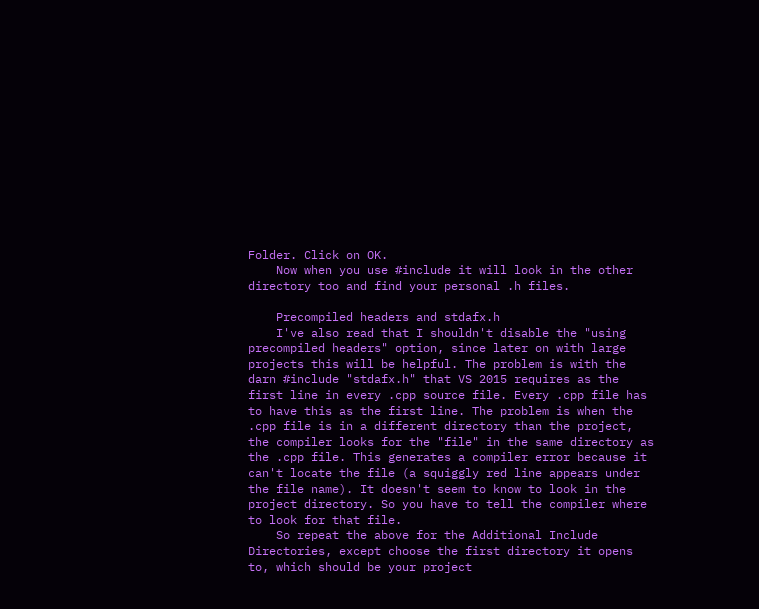Folder. Click on OK.
    Now when you use #include it will look in the other directory too and find your personal .h files.

    Precompiled headers and stdafx.h
    I've also read that I shouldn't disable the "using precompiled headers" option, since later on with large projects this will be helpful. The problem is with the darn #include "stdafx.h" that VS 2015 requires as the first line in every .cpp source file. Every .cpp file has to have this as the first line. The problem is when the .cpp file is in a different directory than the project, the compiler looks for the "file" in the same directory as the .cpp file. This generates a compiler error because it can't locate the file (a squiggly red line appears under the file name). It doesn't seem to know to look in the project directory. So you have to tell the compiler where to look for that file.
    So repeat the above for the Additional Include Directories, except choose the first directory it opens to, which should be your project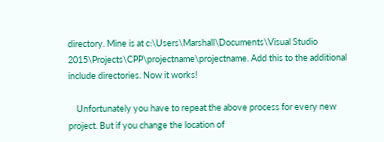directory. Mine is at c:\Users\Marshall\Documents\Visual Studio 2015\Projects\CPP\projectname\projectname. Add this to the additional include directories. Now it works!

    Unfortunately you have to repeat the above process for every new project. But if you change the location of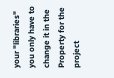your "libraries" you only have to change it in the Property for the project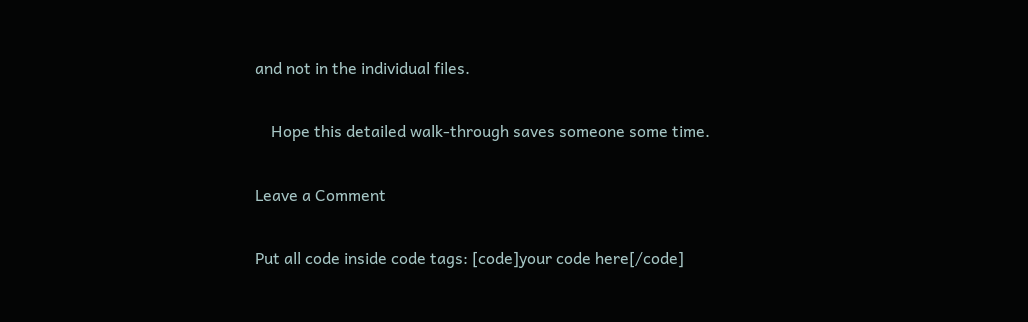and not in the individual files.

    Hope this detailed walk-through saves someone some time.

Leave a Comment

Put all code inside code tags: [code]your code here[/code]